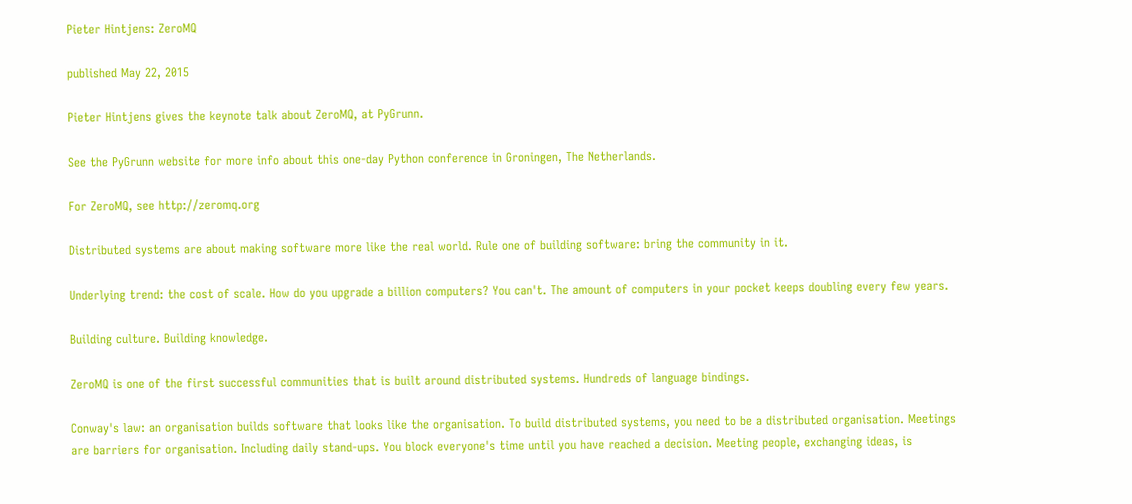Pieter Hintjens: ZeroMQ

published May 22, 2015

Pieter Hintjens gives the keynote talk about ZeroMQ, at PyGrunn.

See the PyGrunn website for more info about this one-day Python conference in Groningen, The Netherlands.

For ZeroMQ, see http://zeromq.org

Distributed systems are about making software more like the real world. Rule one of building software: bring the community in it.

Underlying trend: the cost of scale. How do you upgrade a billion computers? You can't. The amount of computers in your pocket keeps doubling every few years.

Building culture. Building knowledge.

ZeroMQ is one of the first successful communities that is built around distributed systems. Hundreds of language bindings.

Conway's law: an organisation builds software that looks like the organisation. To build distributed systems, you need to be a distributed organisation. Meetings are barriers for organisation. Including daily stand-ups. You block everyone's time until you have reached a decision. Meeting people, exchanging ideas, is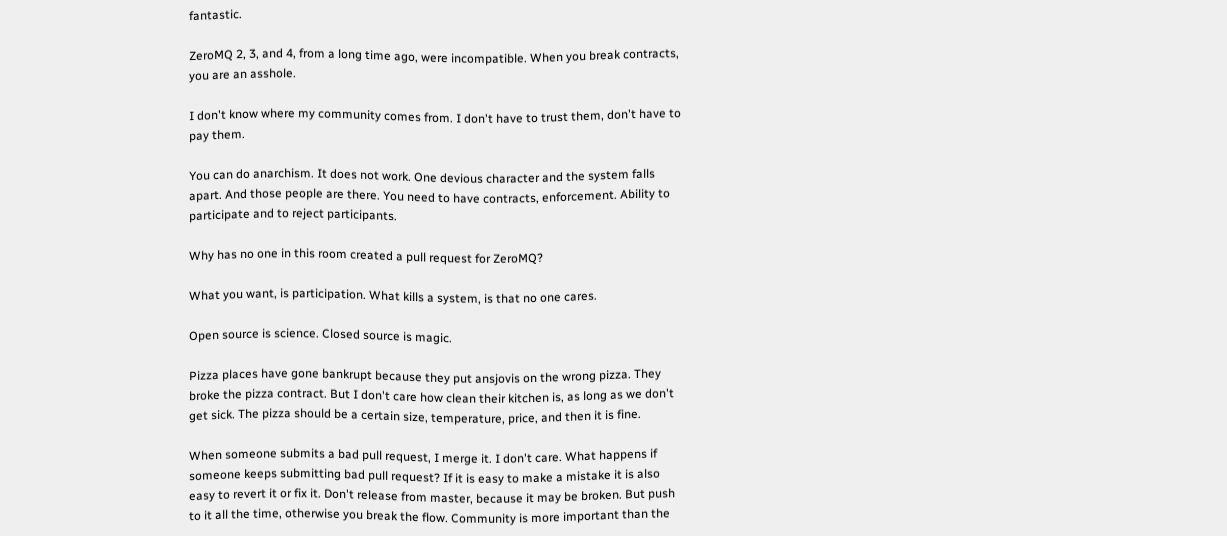fantastic.

ZeroMQ 2, 3, and 4, from a long time ago, were incompatible. When you break contracts, you are an asshole.

I don't know where my community comes from. I don't have to trust them, don't have to pay them.

You can do anarchism. It does not work. One devious character and the system falls apart. And those people are there. You need to have contracts, enforcement. Ability to participate and to reject participants.

Why has no one in this room created a pull request for ZeroMQ?

What you want, is participation. What kills a system, is that no one cares.

Open source is science. Closed source is magic.

Pizza places have gone bankrupt because they put ansjovis on the wrong pizza. They broke the pizza contract. But I don't care how clean their kitchen is, as long as we don't get sick. The pizza should be a certain size, temperature, price, and then it is fine.

When someone submits a bad pull request, I merge it. I don't care. What happens if someone keeps submitting bad pull request? If it is easy to make a mistake it is also easy to revert it or fix it. Don't release from master, because it may be broken. But push to it all the time, otherwise you break the flow. Community is more important than the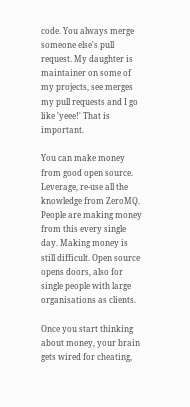code. You always merge someone else's pull request. My daughter is maintainer on some of my projects, see merges my pull requests and I go like 'yeee!' That is important.

You can make money from good open source. Leverage, re-use all the knowledge from ZeroMQ. People are making money from this every single day. Making money is still difficult. Open source opens doors, also for single people with large organisations as clients.

Once you start thinking about money, your brain gets wired for cheating,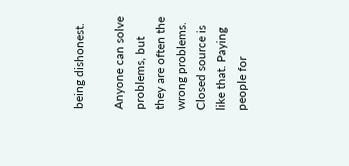being dishonest.

Anyone can solve problems, but they are often the wrong problems. Closed source is like that. Paying people for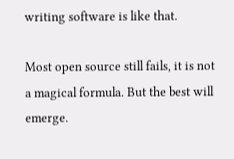writing software is like that.

Most open source still fails, it is not a magical formula. But the best will emerge.